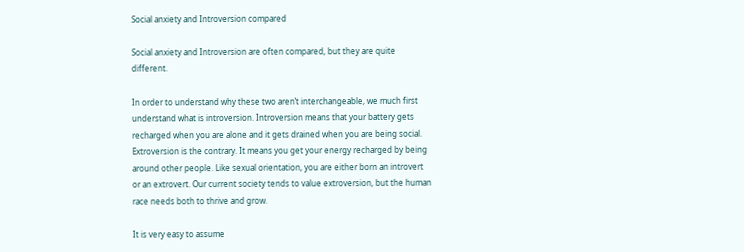Social anxiety and Introversion compared

Social anxiety and Introversion are often compared, but they are quite different.

In order to understand why these two aren’t interchangeable, we much first understand what is introversion. Introversion means that your battery gets recharged when you are alone and it gets drained when you are being social. Extroversion is the contrary. It means you get your energy recharged by being around other people. Like sexual orientation, you are either born an introvert or an extrovert. Our current society tends to value extroversion, but the human race needs both to thrive and grow.

It is very easy to assume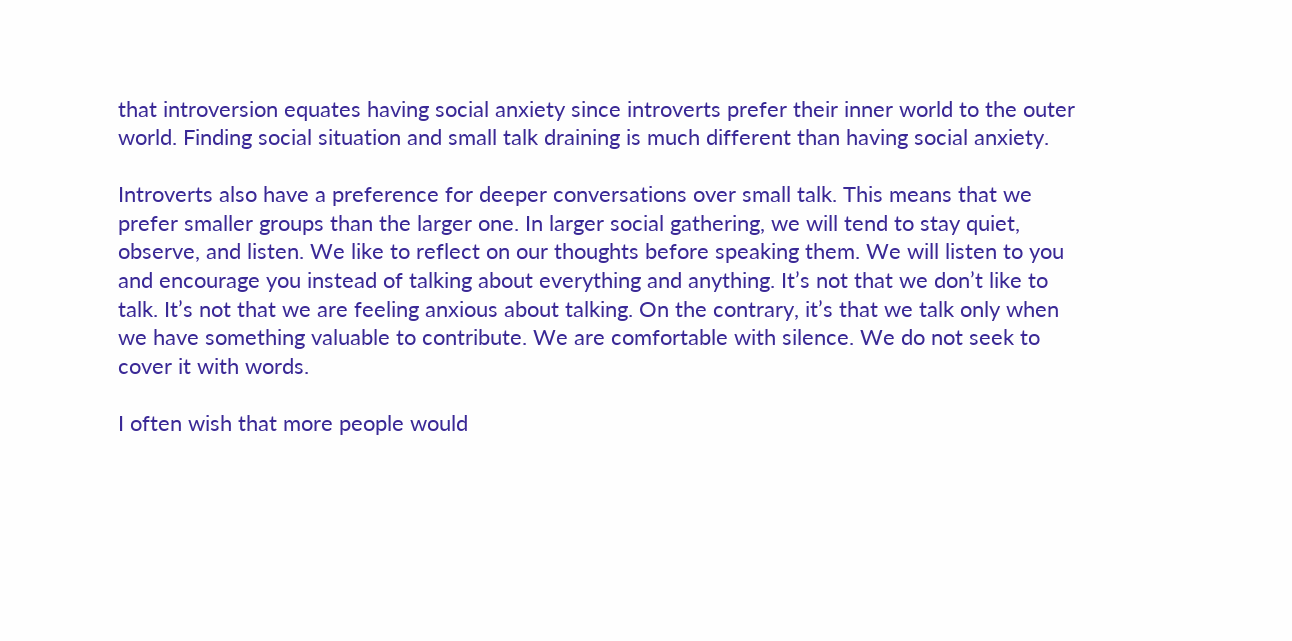that introversion equates having social anxiety since introverts prefer their inner world to the outer world. Finding social situation and small talk draining is much different than having social anxiety.

Introverts also have a preference for deeper conversations over small talk. This means that we prefer smaller groups than the larger one. In larger social gathering, we will tend to stay quiet, observe, and listen. We like to reflect on our thoughts before speaking them. We will listen to you and encourage you instead of talking about everything and anything. It’s not that we don’t like to talk. It’s not that we are feeling anxious about talking. On the contrary, it’s that we talk only when we have something valuable to contribute. We are comfortable with silence. We do not seek to cover it with words.

I often wish that more people would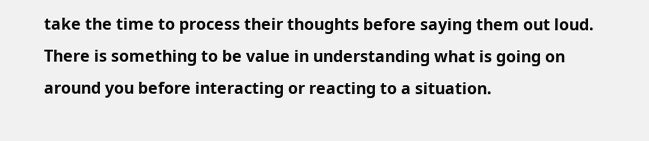take the time to process their thoughts before saying them out loud. There is something to be value in understanding what is going on around you before interacting or reacting to a situation.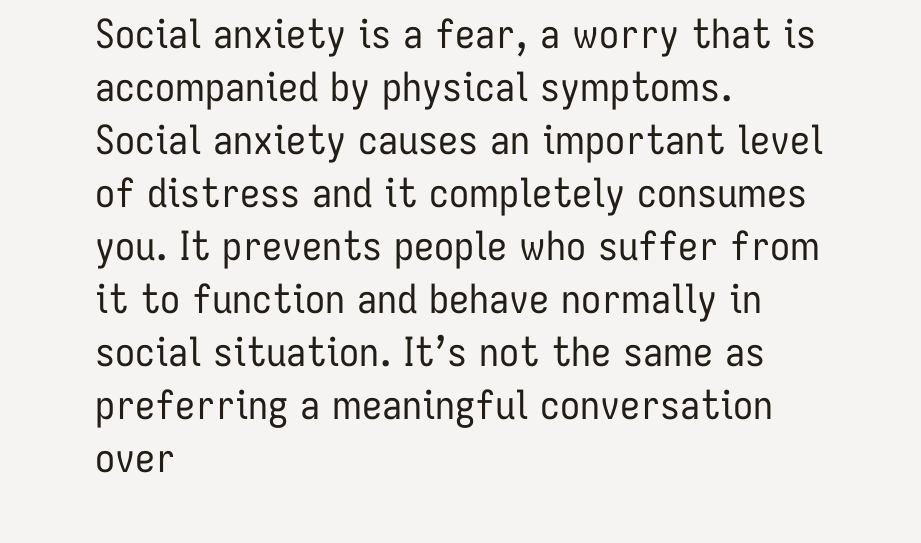Social anxiety is a fear, a worry that is accompanied by physical symptoms.  Social anxiety causes an important level of distress and it completely consumes you. It prevents people who suffer from it to function and behave normally in social situation. It’s not the same as preferring a meaningful conversation over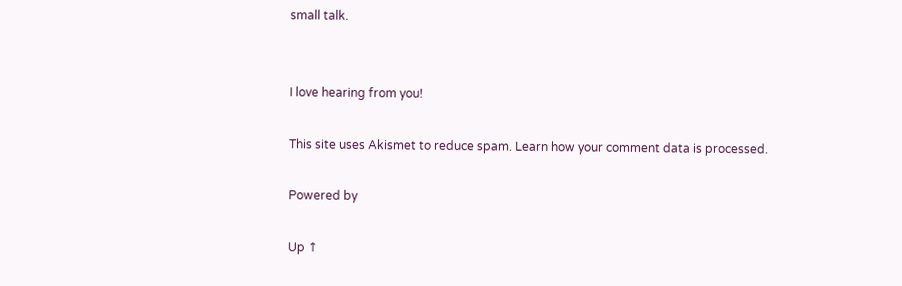small talk.


I love hearing from you!

This site uses Akismet to reduce spam. Learn how your comment data is processed.

Powered by

Up ↑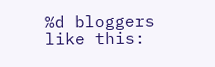%d bloggers like this: